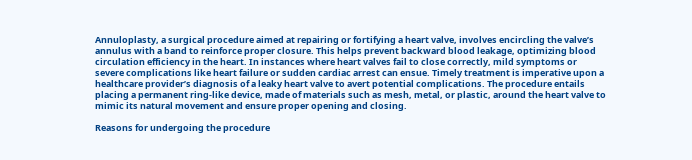Annuloplasty, a surgical procedure aimed at repairing or fortifying a heart valve, involves encircling the valve’s annulus with a band to reinforce proper closure. This helps prevent backward blood leakage, optimizing blood circulation efficiency in the heart. In instances where heart valves fail to close correctly, mild symptoms or severe complications like heart failure or sudden cardiac arrest can ensue. Timely treatment is imperative upon a healthcare provider’s diagnosis of a leaky heart valve to avert potential complications. The procedure entails placing a permanent ring-like device, made of materials such as mesh, metal, or plastic, around the heart valve to mimic its natural movement and ensure proper opening and closing.

Reasons for undergoing the procedure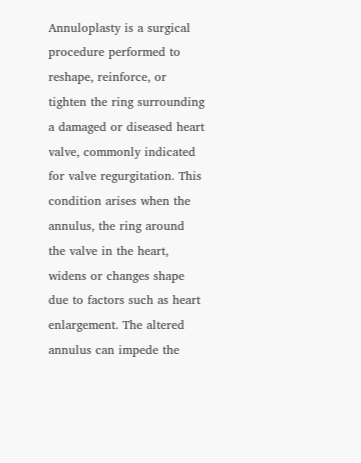Annuloplasty is a surgical procedure performed to reshape, reinforce, or tighten the ring surrounding a damaged or diseased heart valve, commonly indicated for valve regurgitation. This condition arises when the annulus, the ring around the valve in the heart, widens or changes shape due to factors such as heart enlargement. The altered annulus can impede the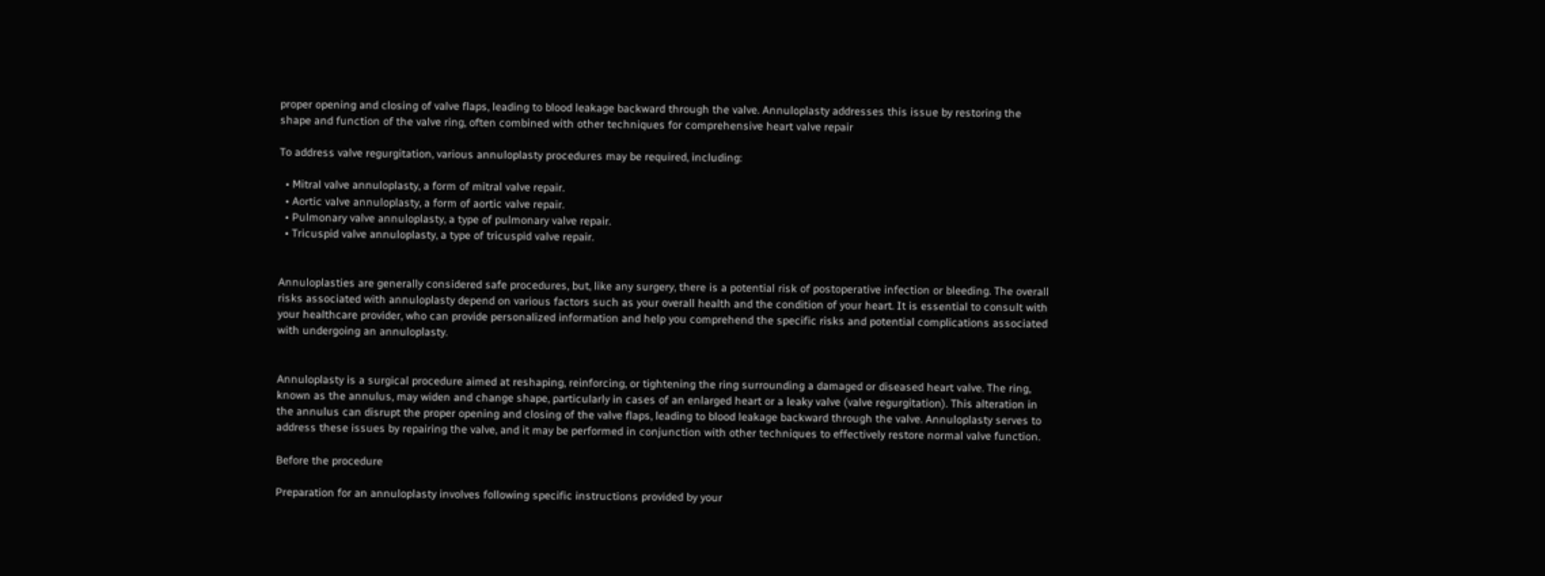proper opening and closing of valve flaps, leading to blood leakage backward through the valve. Annuloplasty addresses this issue by restoring the shape and function of the valve ring, often combined with other techniques for comprehensive heart valve repair

To address valve regurgitation, various annuloplasty procedures may be required, including:

  • Mitral valve annuloplasty, a form of mitral valve repair.
  • Aortic valve annuloplasty, a form of aortic valve repair.
  • Pulmonary valve annuloplasty, a type of pulmonary valve repair.
  • Tricuspid valve annuloplasty, a type of tricuspid valve repair.


Annuloplasties are generally considered safe procedures, but, like any surgery, there is a potential risk of postoperative infection or bleeding. The overall risks associated with annuloplasty depend on various factors such as your overall health and the condition of your heart. It is essential to consult with your healthcare provider, who can provide personalized information and help you comprehend the specific risks and potential complications associated with undergoing an annuloplasty.


Annuloplasty is a surgical procedure aimed at reshaping, reinforcing, or tightening the ring surrounding a damaged or diseased heart valve. The ring, known as the annulus, may widen and change shape, particularly in cases of an enlarged heart or a leaky valve (valve regurgitation). This alteration in the annulus can disrupt the proper opening and closing of the valve flaps, leading to blood leakage backward through the valve. Annuloplasty serves to address these issues by repairing the valve, and it may be performed in conjunction with other techniques to effectively restore normal valve function.

Before the procedure

Preparation for an annuloplasty involves following specific instructions provided by your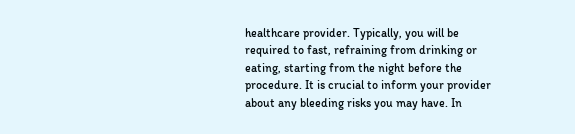healthcare provider. Typically, you will be required to fast, refraining from drinking or eating, starting from the night before the procedure. It is crucial to inform your provider about any bleeding risks you may have. In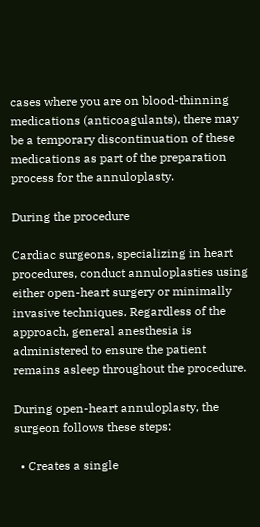cases where you are on blood-thinning medications (anticoagulants), there may be a temporary discontinuation of these medications as part of the preparation process for the annuloplasty.

During the procedure

Cardiac surgeons, specializing in heart procedures, conduct annuloplasties using either open-heart surgery or minimally invasive techniques. Regardless of the approach, general anesthesia is administered to ensure the patient remains asleep throughout the procedure.

During open-heart annuloplasty, the surgeon follows these steps:

  • Creates a single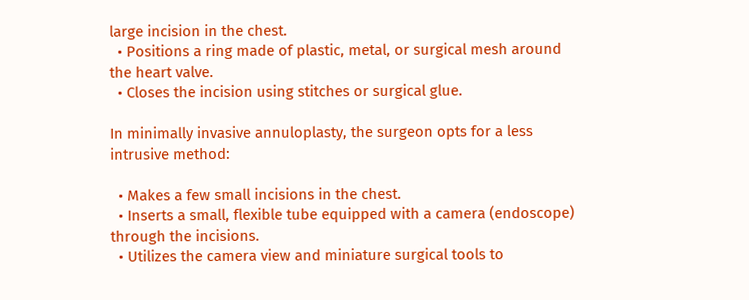large incision in the chest.
  • Positions a ring made of plastic, metal, or surgical mesh around the heart valve.
  • Closes the incision using stitches or surgical glue.

In minimally invasive annuloplasty, the surgeon opts for a less intrusive method:

  • Makes a few small incisions in the chest.
  • Inserts a small, flexible tube equipped with a camera (endoscope) through the incisions.
  • Utilizes the camera view and miniature surgical tools to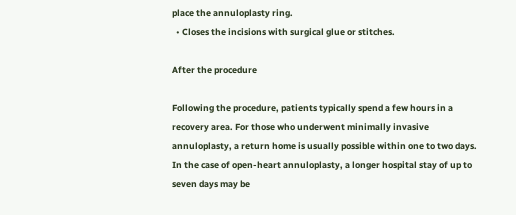place the annuloplasty ring.
  • Closes the incisions with surgical glue or stitches.

After the procedure

Following the procedure, patients typically spend a few hours in a recovery area. For those who underwent minimally invasive annuloplasty, a return home is usually possible within one to two days. In the case of open-heart annuloplasty, a longer hospital stay of up to seven days may be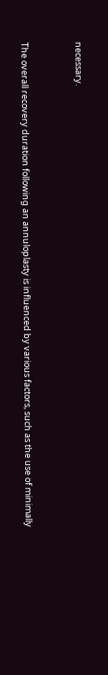necessary.


The overall recovery duration following an annuloplasty is influenced by various factors, such as the use of minimally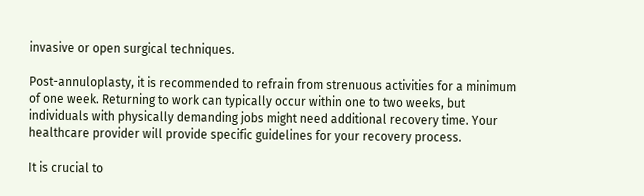invasive or open surgical techniques.

Post-annuloplasty, it is recommended to refrain from strenuous activities for a minimum of one week. Returning to work can typically occur within one to two weeks, but individuals with physically demanding jobs might need additional recovery time. Your healthcare provider will provide specific guidelines for your recovery process.

It is crucial to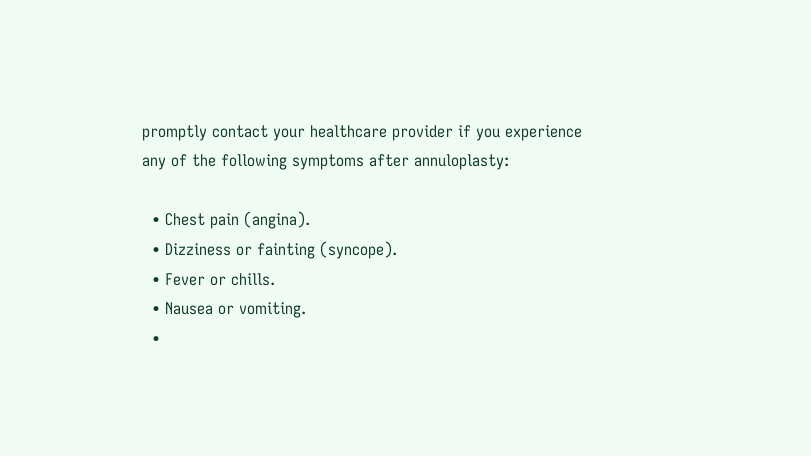promptly contact your healthcare provider if you experience any of the following symptoms after annuloplasty:

  • Chest pain (angina).
  • Dizziness or fainting (syncope).
  • Fever or chills.
  • Nausea or vomiting.
  •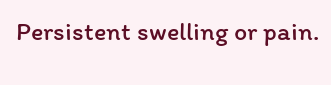Persistent swelling or pain.